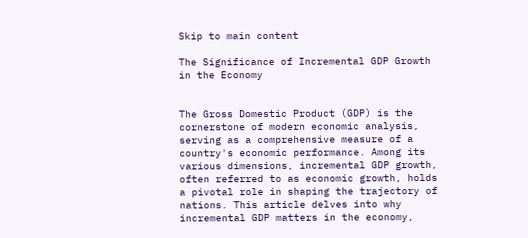Skip to main content

The Significance of Incremental GDP Growth in the Economy


The Gross Domestic Product (GDP) is the cornerstone of modern economic analysis, serving as a comprehensive measure of a country's economic performance. Among its various dimensions, incremental GDP growth, often referred to as economic growth, holds a pivotal role in shaping the trajectory of nations. This article delves into why incremental GDP matters in the economy,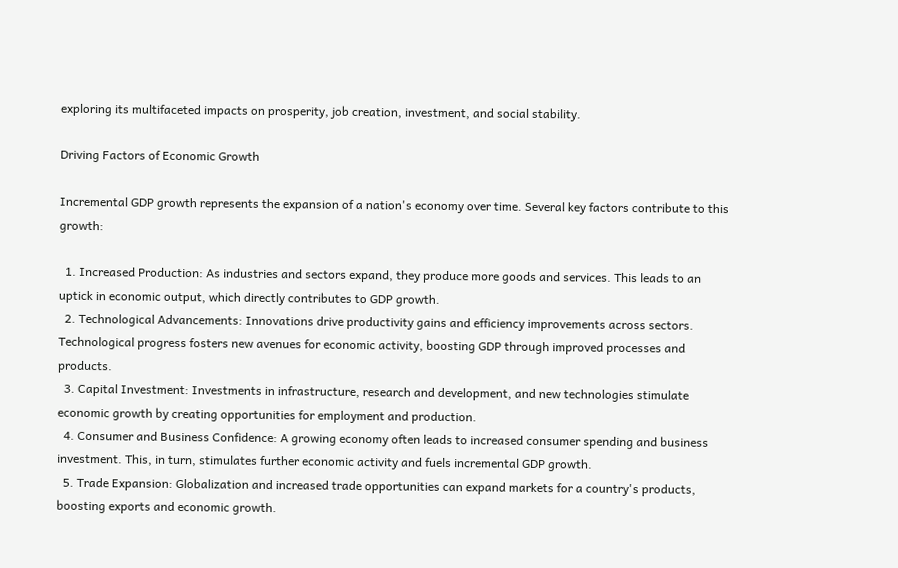exploring its multifaceted impacts on prosperity, job creation, investment, and social stability.

Driving Factors of Economic Growth

Incremental GDP growth represents the expansion of a nation's economy over time. Several key factors contribute to this growth:

  1. Increased Production: As industries and sectors expand, they produce more goods and services. This leads to an uptick in economic output, which directly contributes to GDP growth.
  2. Technological Advancements: Innovations drive productivity gains and efficiency improvements across sectors. Technological progress fosters new avenues for economic activity, boosting GDP through improved processes and products.
  3. Capital Investment: Investments in infrastructure, research and development, and new technologies stimulate economic growth by creating opportunities for employment and production.
  4. Consumer and Business Confidence: A growing economy often leads to increased consumer spending and business investment. This, in turn, stimulates further economic activity and fuels incremental GDP growth.
  5. Trade Expansion: Globalization and increased trade opportunities can expand markets for a country's products, boosting exports and economic growth.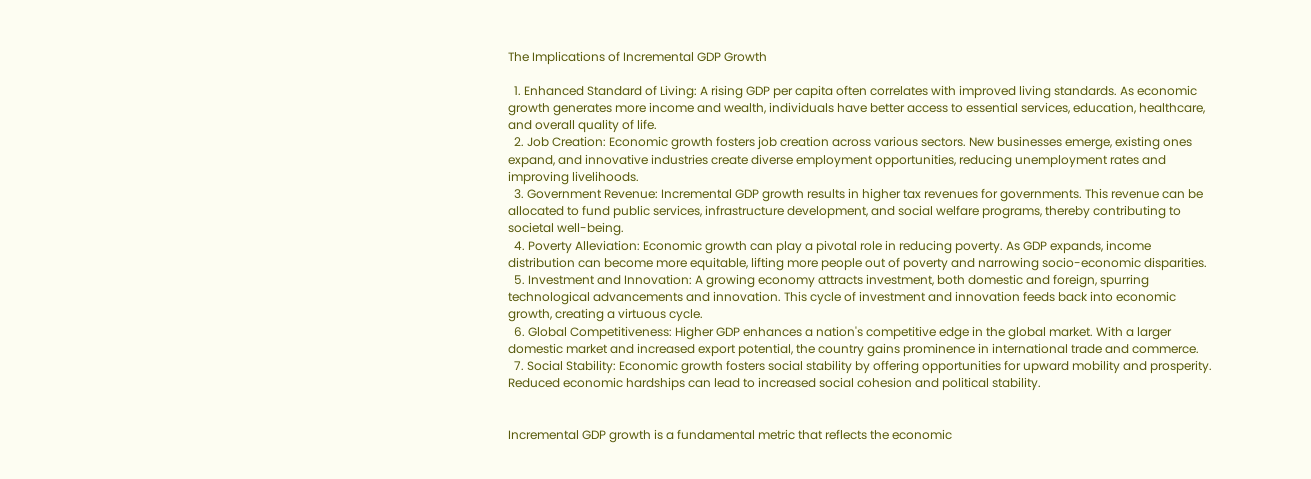The Implications of Incremental GDP Growth

  1. Enhanced Standard of Living: A rising GDP per capita often correlates with improved living standards. As economic growth generates more income and wealth, individuals have better access to essential services, education, healthcare, and overall quality of life.
  2. Job Creation: Economic growth fosters job creation across various sectors. New businesses emerge, existing ones expand, and innovative industries create diverse employment opportunities, reducing unemployment rates and improving livelihoods.
  3. Government Revenue: Incremental GDP growth results in higher tax revenues for governments. This revenue can be allocated to fund public services, infrastructure development, and social welfare programs, thereby contributing to societal well-being.
  4. Poverty Alleviation: Economic growth can play a pivotal role in reducing poverty. As GDP expands, income distribution can become more equitable, lifting more people out of poverty and narrowing socio-economic disparities.
  5. Investment and Innovation: A growing economy attracts investment, both domestic and foreign, spurring technological advancements and innovation. This cycle of investment and innovation feeds back into economic growth, creating a virtuous cycle.
  6. Global Competitiveness: Higher GDP enhances a nation's competitive edge in the global market. With a larger domestic market and increased export potential, the country gains prominence in international trade and commerce.
  7. Social Stability: Economic growth fosters social stability by offering opportunities for upward mobility and prosperity. Reduced economic hardships can lead to increased social cohesion and political stability.


Incremental GDP growth is a fundamental metric that reflects the economic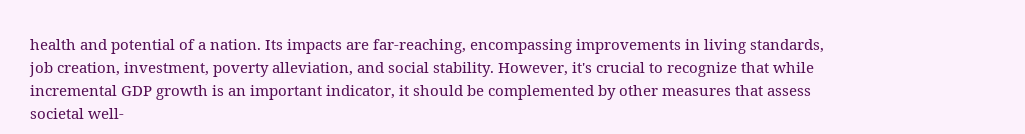health and potential of a nation. Its impacts are far-reaching, encompassing improvements in living standards, job creation, investment, poverty alleviation, and social stability. However, it's crucial to recognize that while incremental GDP growth is an important indicator, it should be complemented by other measures that assess societal well-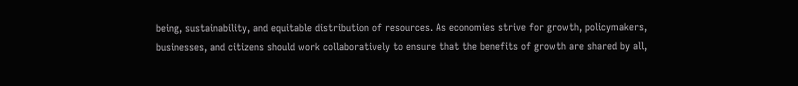being, sustainability, and equitable distribution of resources. As economies strive for growth, policymakers, businesses, and citizens should work collaboratively to ensure that the benefits of growth are shared by all,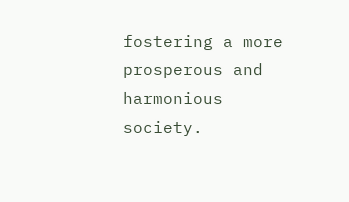fostering a more prosperous and harmonious society.